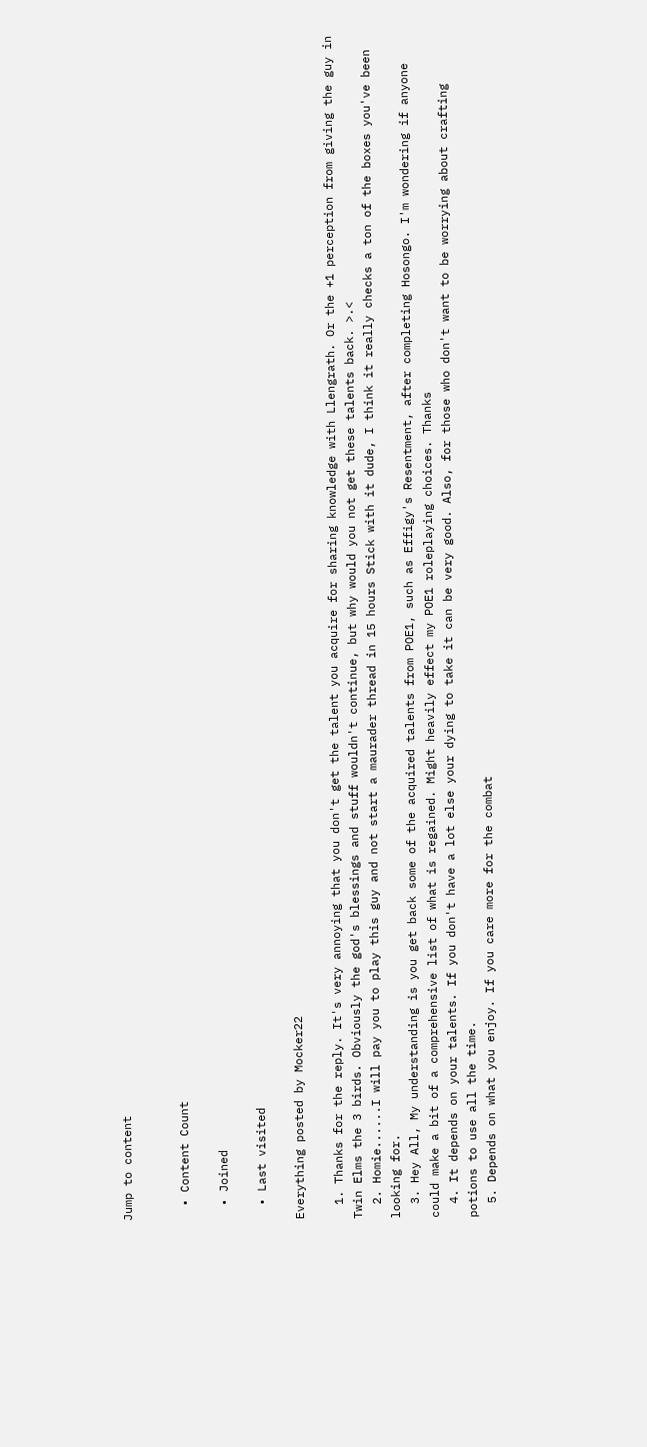Jump to content


  • Content Count

  • Joined

  • Last visited

Everything posted by Mocker22

  1. Thanks for the reply. It's very annoying that you don't get the talent you acquire for sharing knowledge with Llengrath. Or the +1 perception from giving the guy in Twin Elms the 3 birds. Obviously the god's blessings and stuff wouldn't continue, but why would you not get these talents back. >.<
  2. Homie......I will pay you to play this guy and not start a maurader thread in 15 hours Stick with it dude, I think it really checks a ton of the boxes you've been looking for.
  3. Hey All, My understanding is you get back some of the acquired talents from POE1, such as Effigy's Resentment, after completing Hosongo. I'm wondering if anyone could make a bit of a comprehensive list of what is regained. Might heavily effect my POE1 roleplaying choices. Thanks
  4. It depends on your talents. If you don't have a lot else your dying to take it can be very good. Also, for those who don't want to be worrying about crafting potions to use all the time.
  5. Depends on what you enjoy. If you care more for the combat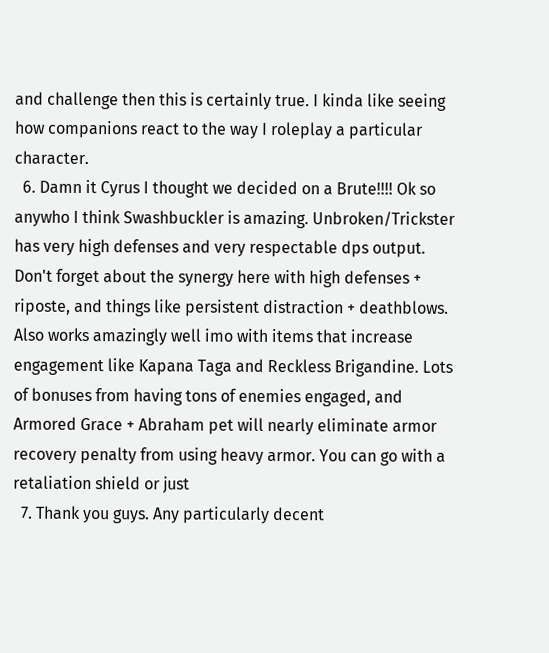and challenge then this is certainly true. I kinda like seeing how companions react to the way I roleplay a particular character.
  6. Damn it Cyrus I thought we decided on a Brute!!!! Ok so anywho I think Swashbuckler is amazing. Unbroken/Trickster has very high defenses and very respectable dps output. Don't forget about the synergy here with high defenses + riposte, and things like persistent distraction + deathblows. Also works amazingly well imo with items that increase engagement like Kapana Taga and Reckless Brigandine. Lots of bonuses from having tons of enemies engaged, and Armored Grace + Abraham pet will nearly eliminate armor recovery penalty from using heavy armor. You can go with a retaliation shield or just
  7. Thank you guys. Any particularly decent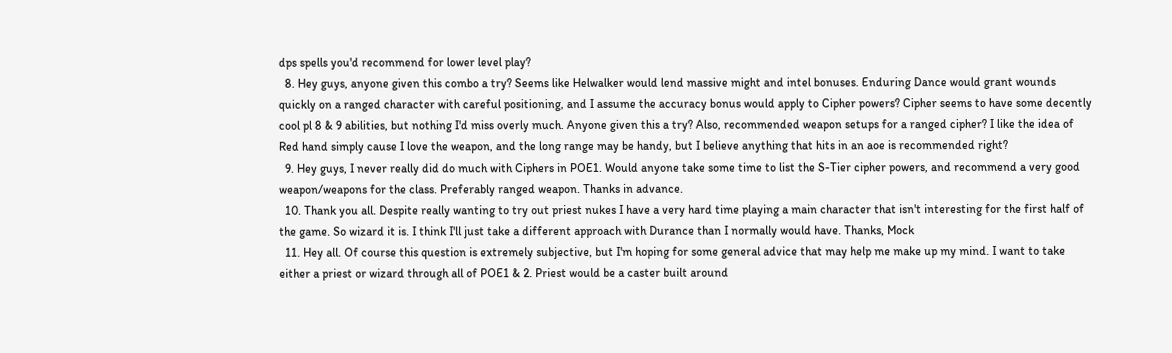dps spells you'd recommend for lower level play?
  8. Hey guys, anyone given this combo a try? Seems like Helwalker would lend massive might and intel bonuses. Enduring Dance would grant wounds quickly on a ranged character with careful positioning, and I assume the accuracy bonus would apply to Cipher powers? Cipher seems to have some decently cool pl 8 & 9 abilities, but nothing I'd miss overly much. Anyone given this a try? Also, recommended weapon setups for a ranged cipher? I like the idea of Red hand simply cause I love the weapon, and the long range may be handy, but I believe anything that hits in an aoe is recommended right?
  9. Hey guys, I never really did do much with Ciphers in POE1. Would anyone take some time to list the S-Tier cipher powers, and recommend a very good weapon/weapons for the class. Preferably ranged weapon. Thanks in advance.
  10. Thank you all. Despite really wanting to try out priest nukes I have a very hard time playing a main character that isn't interesting for the first half of the game. So wizard it is. I think I'll just take a different approach with Durance than I normally would have. Thanks, Mock
  11. Hey all. Of course this question is extremely subjective, but I'm hoping for some general advice that may help me make up my mind. I want to take either a priest or wizard through all of POE1 & 2. Priest would be a caster built around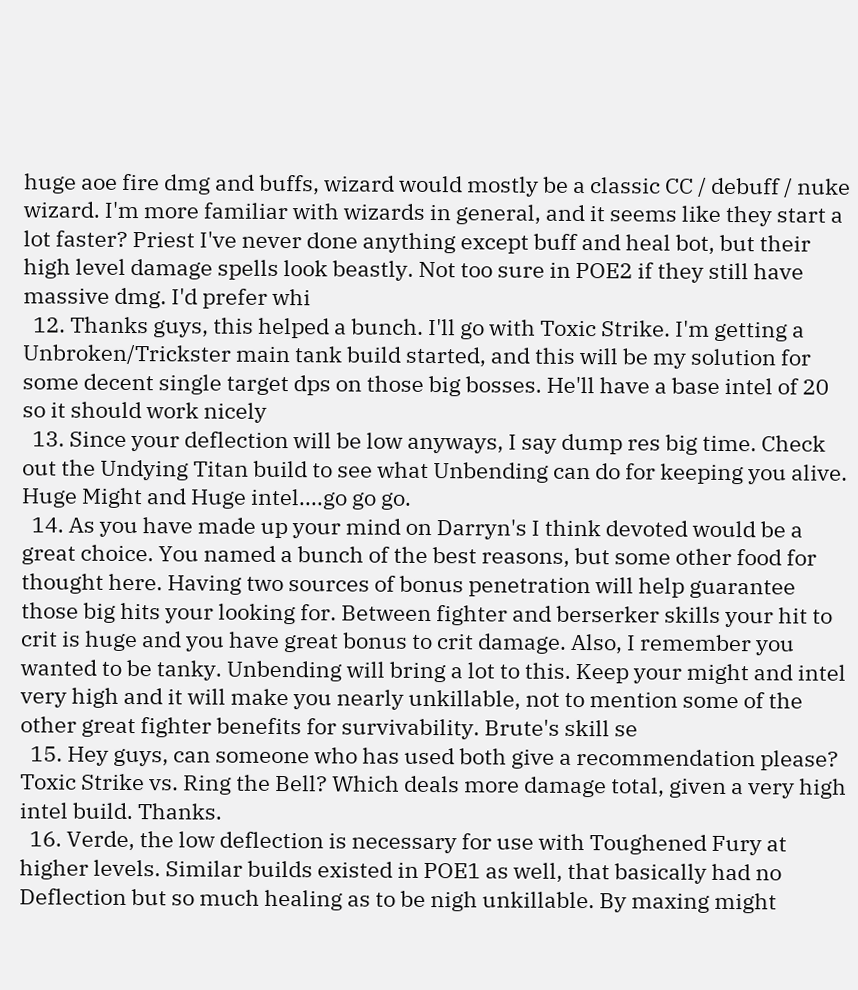huge aoe fire dmg and buffs, wizard would mostly be a classic CC / debuff / nuke wizard. I'm more familiar with wizards in general, and it seems like they start a lot faster? Priest I've never done anything except buff and heal bot, but their high level damage spells look beastly. Not too sure in POE2 if they still have massive dmg. I'd prefer whi
  12. Thanks guys, this helped a bunch. I'll go with Toxic Strike. I'm getting a Unbroken/Trickster main tank build started, and this will be my solution for some decent single target dps on those big bosses. He'll have a base intel of 20 so it should work nicely
  13. Since your deflection will be low anyways, I say dump res big time. Check out the Undying Titan build to see what Unbending can do for keeping you alive. Huge Might and Huge intel....go go go.
  14. As you have made up your mind on Darryn's I think devoted would be a great choice. You named a bunch of the best reasons, but some other food for thought here. Having two sources of bonus penetration will help guarantee those big hits your looking for. Between fighter and berserker skills your hit to crit is huge and you have great bonus to crit damage. Also, I remember you wanted to be tanky. Unbending will bring a lot to this. Keep your might and intel very high and it will make you nearly unkillable, not to mention some of the other great fighter benefits for survivability. Brute's skill se
  15. Hey guys, can someone who has used both give a recommendation please? Toxic Strike vs. Ring the Bell? Which deals more damage total, given a very high intel build. Thanks.
  16. Verde, the low deflection is necessary for use with Toughened Fury at higher levels. Similar builds existed in POE1 as well, that basically had no Deflection but so much healing as to be nigh unkillable. By maxing might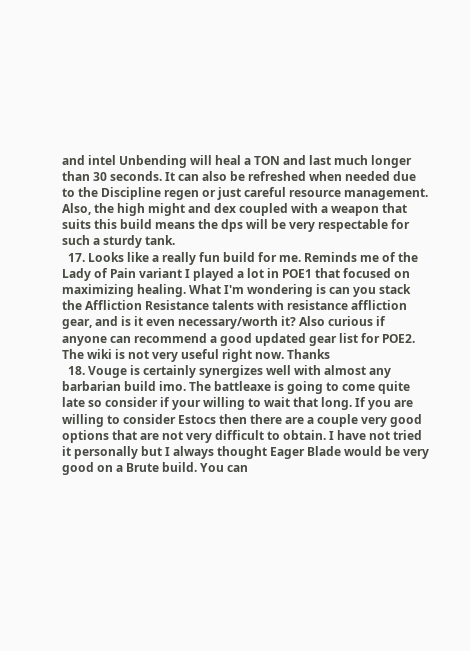and intel Unbending will heal a TON and last much longer than 30 seconds. It can also be refreshed when needed due to the Discipline regen or just careful resource management. Also, the high might and dex coupled with a weapon that suits this build means the dps will be very respectable for such a sturdy tank.
  17. Looks like a really fun build for me. Reminds me of the Lady of Pain variant I played a lot in POE1 that focused on maximizing healing. What I'm wondering is can you stack the Affliction Resistance talents with resistance affliction gear, and is it even necessary/worth it? Also curious if anyone can recommend a good updated gear list for POE2. The wiki is not very useful right now. Thanks
  18. Vouge is certainly synergizes well with almost any barbarian build imo. The battleaxe is going to come quite late so consider if your willing to wait that long. If you are willing to consider Estocs then there are a couple very good options that are not very difficult to obtain. I have not tried it personally but I always thought Eager Blade would be very good on a Brute build. You can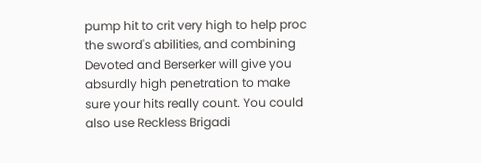pump hit to crit very high to help proc the sword's abilities, and combining Devoted and Berserker will give you absurdly high penetration to make sure your hits really count. You could also use Reckless Brigadi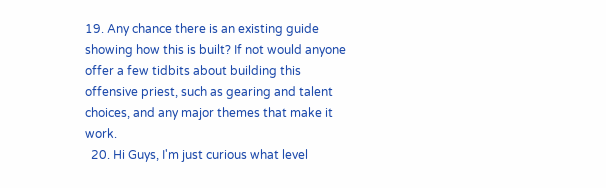19. Any chance there is an existing guide showing how this is built? If not would anyone offer a few tidbits about building this offensive priest, such as gearing and talent choices, and any major themes that make it work.
  20. Hi Guys, I'm just curious what level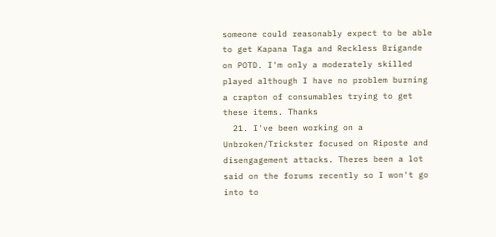someone could reasonably expect to be able to get Kapana Taga and Reckless Brigande on POTD. I'm only a moderately skilled played although I have no problem burning a crapton of consumables trying to get these items. Thanks
  21. I've been working on a Unbroken/Trickster focused on Riposte and disengagement attacks. Theres been a lot said on the forums recently so I won't go into to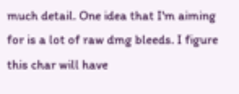much detail. One idea that I'm aiming for is a lot of raw dmg bleeds. I figure this char will have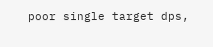poor single target dps,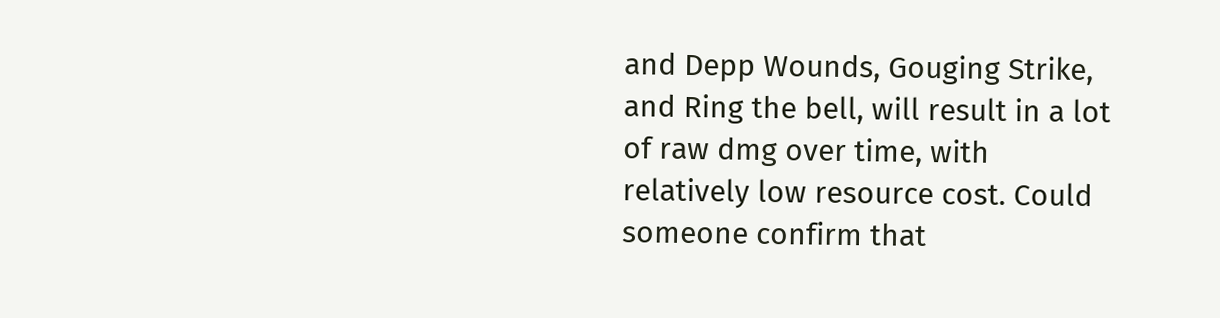and Depp Wounds, Gouging Strike, and Ring the bell, will result in a lot of raw dmg over time, with relatively low resource cost. Could someone confirm that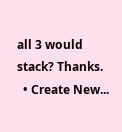all 3 would stack? Thanks.
  • Create New...